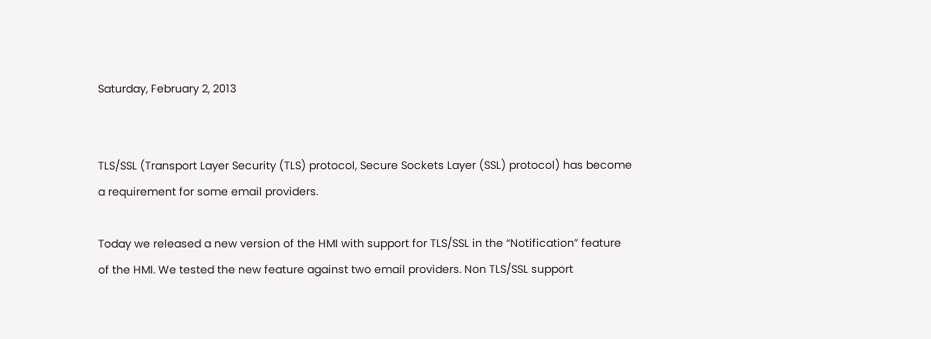Saturday, February 2, 2013


TLS/SSL (Transport Layer Security (TLS) protocol, Secure Sockets Layer (SSL) protocol) has become a requirement for some email providers.

Today we released a new version of the HMI with support for TLS/SSL in the “Notification” feature of the HMI. We tested the new feature against two email providers. Non TLS/SSL support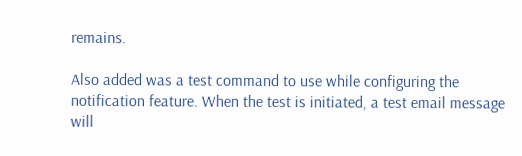remains.

Also added was a test command to use while configuring the notification feature. When the test is initiated, a test email message will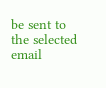be sent to the selected email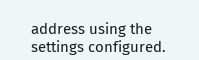address using the settings configured.